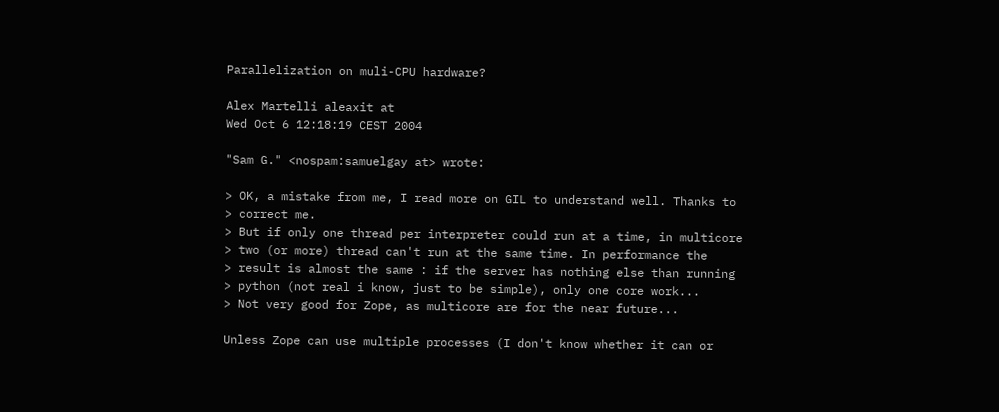Parallelization on muli-CPU hardware?

Alex Martelli aleaxit at
Wed Oct 6 12:18:19 CEST 2004

"Sam G." <nospam:samuelgay at> wrote:

> OK, a mistake from me, I read more on GIL to understand well. Thanks to
> correct me.
> But if only one thread per interpreter could run at a time, in multicore
> two (or more) thread can't run at the same time. In performance the
> result is almost the same : if the server has nothing else than running
> python (not real i know, just to be simple), only one core work...
> Not very good for Zope, as multicore are for the near future...

Unless Zope can use multiple processes (I don't know whether it can or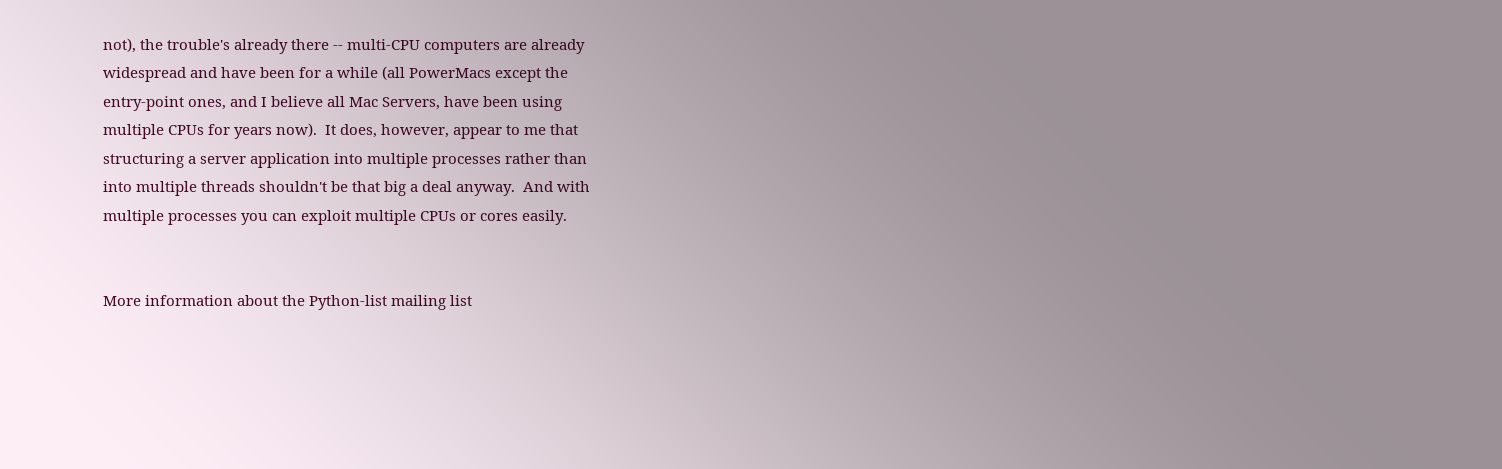not), the trouble's already there -- multi-CPU computers are already
widespread and have been for a while (all PowerMacs except the
entry-point ones, and I believe all Mac Servers, have been using
multiple CPUs for years now).  It does, however, appear to me that
structuring a server application into multiple processes rather than
into multiple threads shouldn't be that big a deal anyway.  And with
multiple processes you can exploit multiple CPUs or cores easily.


More information about the Python-list mailing list